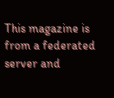This magazine is from a federated server and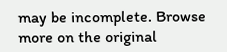may be incomplete. Browse more on the original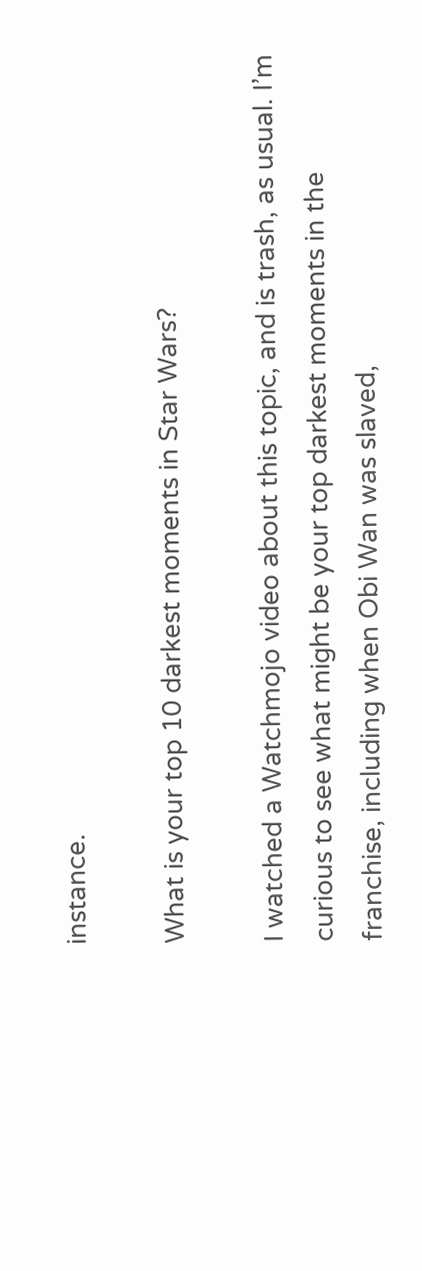instance.

What is your top 10 darkest moments in Star Wars?

I watched a Watchmojo video about this topic, and is trash, as usual. I’m curious to see what might be your top darkest moments in the franchise, including when Obi Wan was slaved,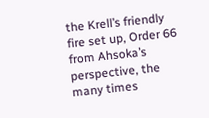the Krell’s friendly fire set up, Order 66 from Ahsoka’s perspective, the many times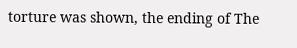torture was shown, the ending of The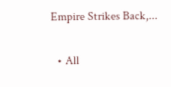Empire Strikes Back,...

  • All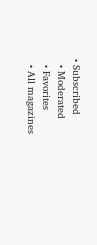• Subscribed
  • Moderated
  • Favorites
  • All magazines